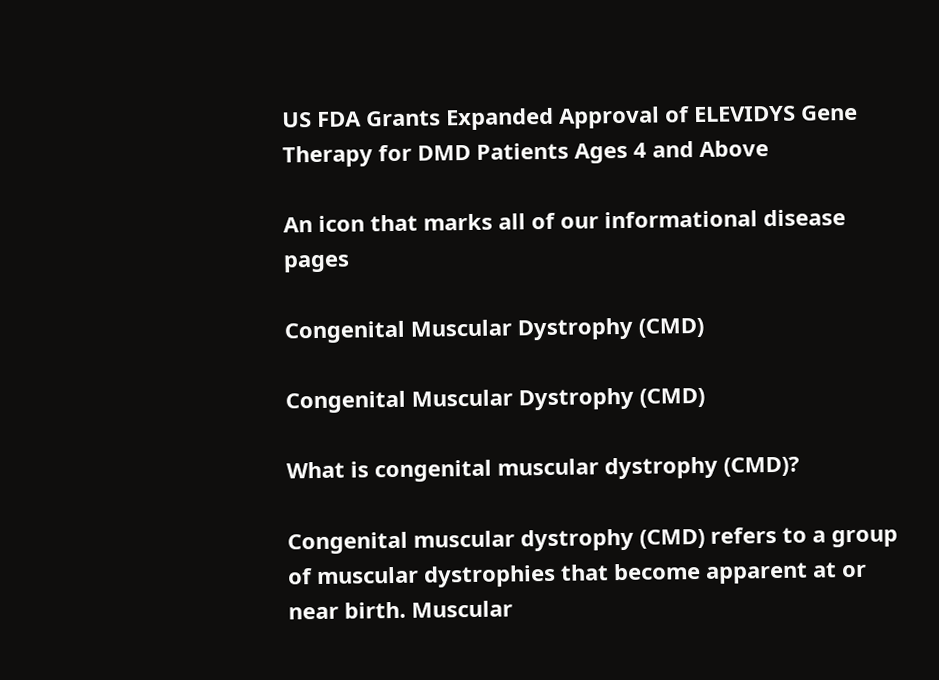US FDA Grants Expanded Approval of ELEVIDYS Gene Therapy for DMD Patients Ages 4 and Above

An icon that marks all of our informational disease pages

Congenital Muscular Dystrophy (CMD)

Congenital Muscular Dystrophy (CMD)

What is congenital muscular dystrophy (CMD)?

Congenital muscular dystrophy (CMD) refers to a group of muscular dystrophies that become apparent at or near birth. Muscular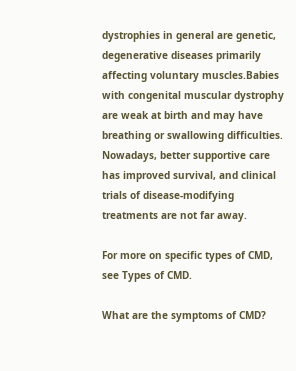dystrophies in general are genetic, degenerative diseases primarily affecting voluntary muscles.Babies with congenital muscular dystrophy are weak at birth and may have breathing or swallowing difficulties. Nowadays, better supportive care has improved survival, and clinical trials of disease-modifying treatments are not far away.

For more on specific types of CMD, see Types of CMD.

What are the symptoms of CMD?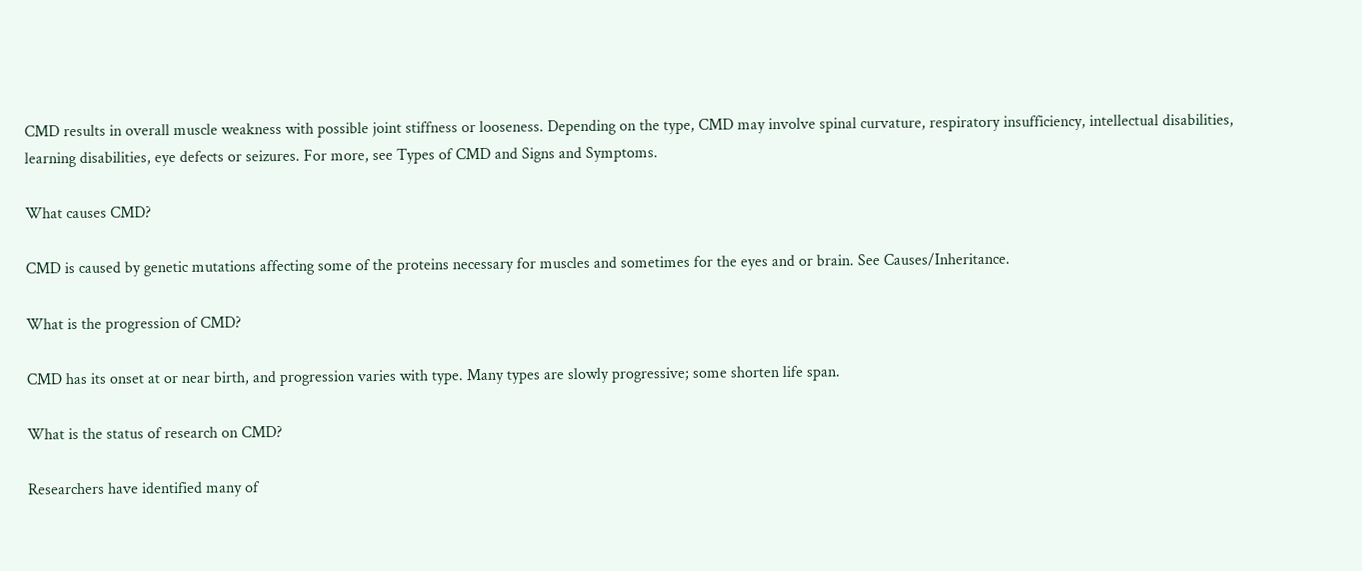CMD results in overall muscle weakness with possible joint stiffness or looseness. Depending on the type, CMD may involve spinal curvature, respiratory insufficiency, intellectual disabilities, learning disabilities, eye defects or seizures. For more, see Types of CMD and Signs and Symptoms.

What causes CMD?

CMD is caused by genetic mutations affecting some of the proteins necessary for muscles and sometimes for the eyes and or brain. See Causes/Inheritance.

What is the progression of CMD?

CMD has its onset at or near birth, and progression varies with type. Many types are slowly progressive; some shorten life span.

What is the status of research on CMD?

Researchers have identified many of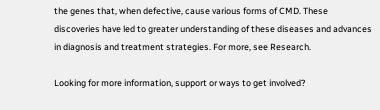the genes that, when defective, cause various forms of CMD. These discoveries have led to greater understanding of these diseases and advances in diagnosis and treatment strategies. For more, see Research.

Looking for more information, support or ways to get involved?